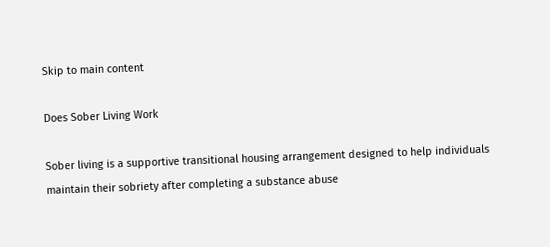Skip to main content

Does Sober Living Work

Sober living is a supportive transitional housing arrangement designed to help individuals maintain their sobriety after completing a substance abuse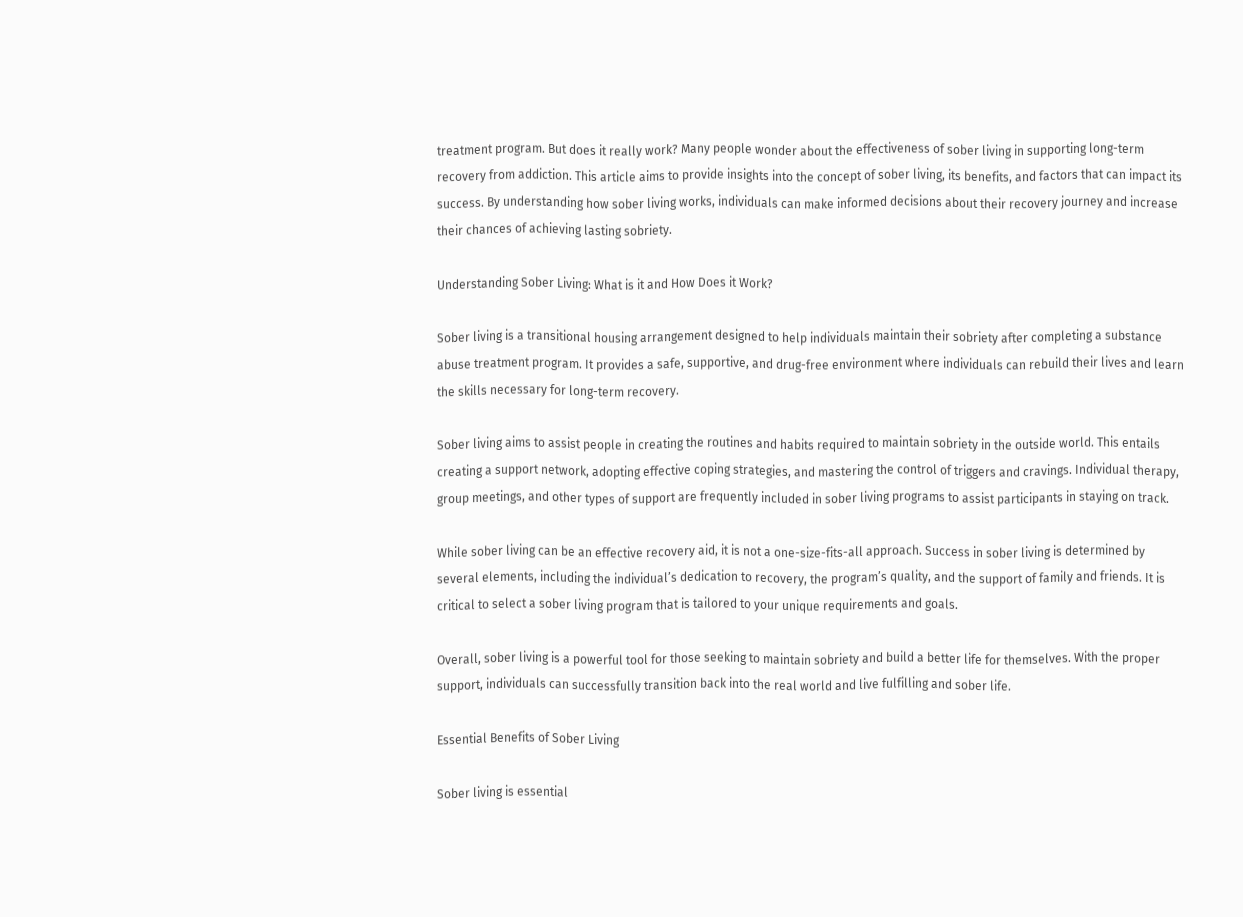treatment program. But does it really work? Many people wonder about the effectiveness of sober living in supporting long-term recovery from addiction. This article aims to provide insights into the concept of sober living, its benefits, and factors that can impact its success. By understanding how sober living works, individuals can make informed decisions about their recovery journey and increase their chances of achieving lasting sobriety.

Understanding Sober Living: What is it and How Does it Work?

Sober living is a transitional housing arrangement designed to help individuals maintain their sobriety after completing a substance abuse treatment program. It provides a safe, supportive, and drug-free environment where individuals can rebuild their lives and learn the skills necessary for long-term recovery.

Sober living aims to assist people in creating the routines and habits required to maintain sobriety in the outside world. This entails creating a support network, adopting effective coping strategies, and mastering the control of triggers and cravings. Individual therapy, group meetings, and other types of support are frequently included in sober living programs to assist participants in staying on track.

While sober living can be an effective recovery aid, it is not a one-size-fits-all approach. Success in sober living is determined by several elements, including the individual’s dedication to recovery, the program’s quality, and the support of family and friends. It is critical to select a sober living program that is tailored to your unique requirements and goals.

Overall, sober living is a powerful tool for those seeking to maintain sobriety and build a better life for themselves. With the proper support, individuals can successfully transition back into the real world and live fulfilling and sober life.

Essential Benefits of Sober Living

Sober living is essential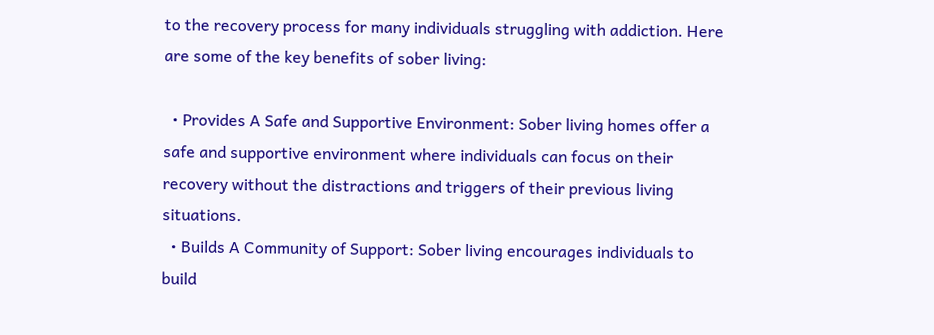to the recovery process for many individuals struggling with addiction. Here are some of the key benefits of sober living:

  • Provides A Safe and Supportive Environment: Sober living homes offer a safe and supportive environment where individuals can focus on their recovery without the distractions and triggers of their previous living situations.
  • Builds A Community of Support: Sober living encourages individuals to build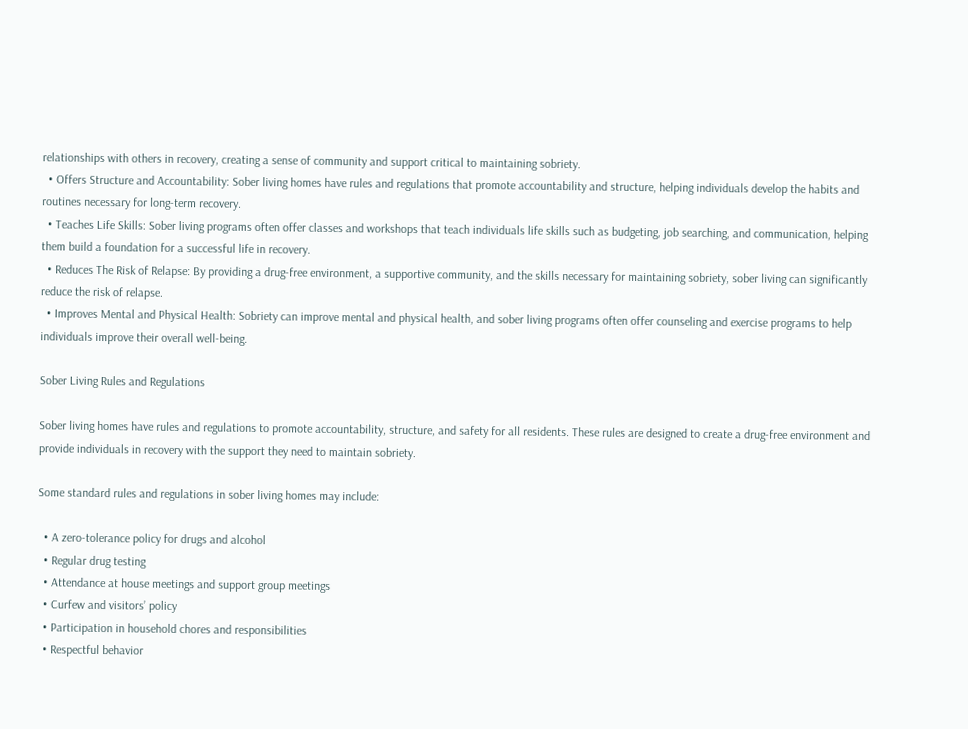relationships with others in recovery, creating a sense of community and support critical to maintaining sobriety.
  • Offers Structure and Accountability: Sober living homes have rules and regulations that promote accountability and structure, helping individuals develop the habits and routines necessary for long-term recovery.
  • Teaches Life Skills: Sober living programs often offer classes and workshops that teach individuals life skills such as budgeting, job searching, and communication, helping them build a foundation for a successful life in recovery.
  • Reduces The Risk of Relapse: By providing a drug-free environment, a supportive community, and the skills necessary for maintaining sobriety, sober living can significantly reduce the risk of relapse.
  • Improves Mental and Physical Health: Sobriety can improve mental and physical health, and sober living programs often offer counseling and exercise programs to help individuals improve their overall well-being.

Sober Living Rules and Regulations

Sober living homes have rules and regulations to promote accountability, structure, and safety for all residents. These rules are designed to create a drug-free environment and provide individuals in recovery with the support they need to maintain sobriety.

Some standard rules and regulations in sober living homes may include:

  • A zero-tolerance policy for drugs and alcohol
  • Regular drug testing
  • Attendance at house meetings and support group meetings
  • Curfew and visitors’ policy
  • Participation in household chores and responsibilities
  • Respectful behavior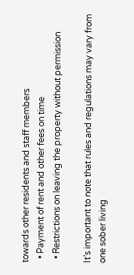towards other residents and staff members
  • Payment of rent and other fees on time
  • Restrictions on leaving the property without permission

It’s important to note that rules and regulations may vary from one sober living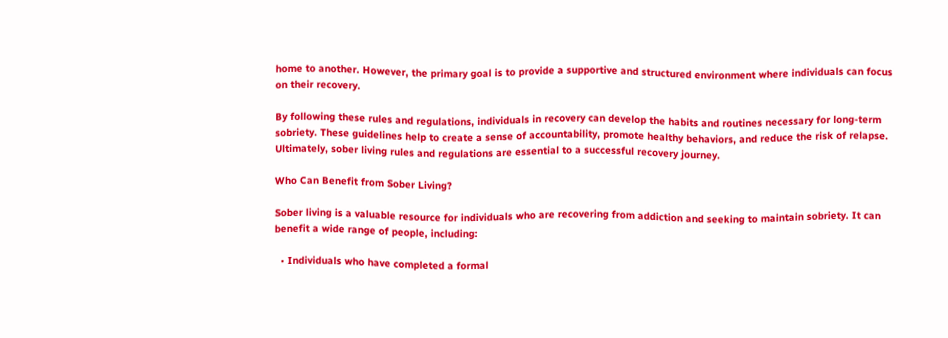home to another. However, the primary goal is to provide a supportive and structured environment where individuals can focus on their recovery.

By following these rules and regulations, individuals in recovery can develop the habits and routines necessary for long-term sobriety. These guidelines help to create a sense of accountability, promote healthy behaviors, and reduce the risk of relapse. Ultimately, sober living rules and regulations are essential to a successful recovery journey.

Who Can Benefit from Sober Living?

Sober living is a valuable resource for individuals who are recovering from addiction and seeking to maintain sobriety. It can benefit a wide range of people, including:

  • Individuals who have completed a formal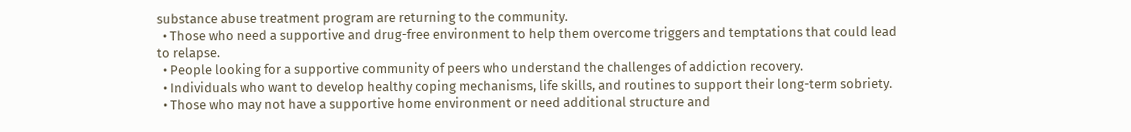substance abuse treatment program are returning to the community.
  • Those who need a supportive and drug-free environment to help them overcome triggers and temptations that could lead to relapse.
  • People looking for a supportive community of peers who understand the challenges of addiction recovery.
  • Individuals who want to develop healthy coping mechanisms, life skills, and routines to support their long-term sobriety.
  • Those who may not have a supportive home environment or need additional structure and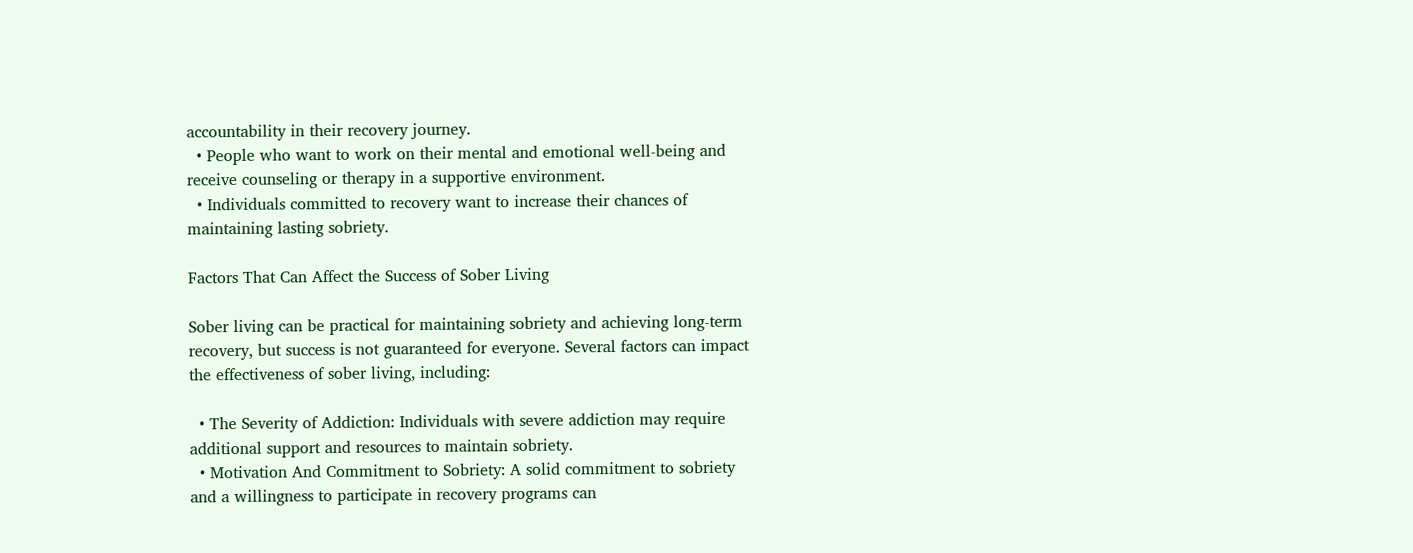accountability in their recovery journey.
  • People who want to work on their mental and emotional well-being and receive counseling or therapy in a supportive environment.
  • Individuals committed to recovery want to increase their chances of maintaining lasting sobriety.

Factors That Can Affect the Success of Sober Living

Sober living can be practical for maintaining sobriety and achieving long-term recovery, but success is not guaranteed for everyone. Several factors can impact the effectiveness of sober living, including:

  • The Severity of Addiction: Individuals with severe addiction may require additional support and resources to maintain sobriety.
  • Motivation And Commitment to Sobriety: A solid commitment to sobriety and a willingness to participate in recovery programs can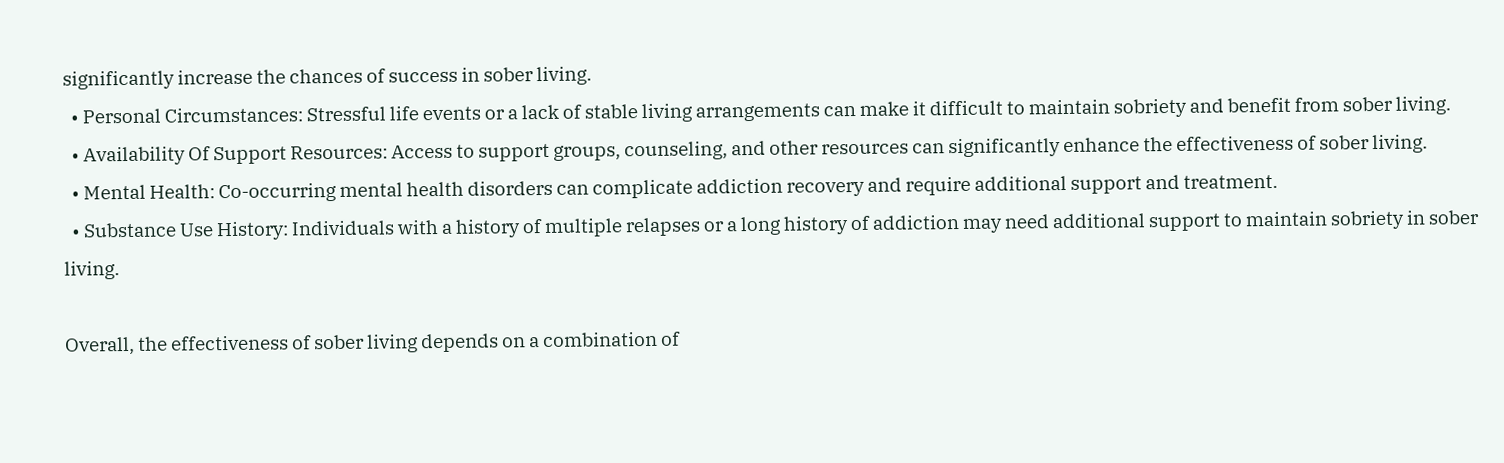significantly increase the chances of success in sober living.
  • Personal Circumstances: Stressful life events or a lack of stable living arrangements can make it difficult to maintain sobriety and benefit from sober living.
  • Availability Of Support Resources: Access to support groups, counseling, and other resources can significantly enhance the effectiveness of sober living.
  • Mental Health: Co-occurring mental health disorders can complicate addiction recovery and require additional support and treatment.
  • Substance Use History: Individuals with a history of multiple relapses or a long history of addiction may need additional support to maintain sobriety in sober living.

Overall, the effectiveness of sober living depends on a combination of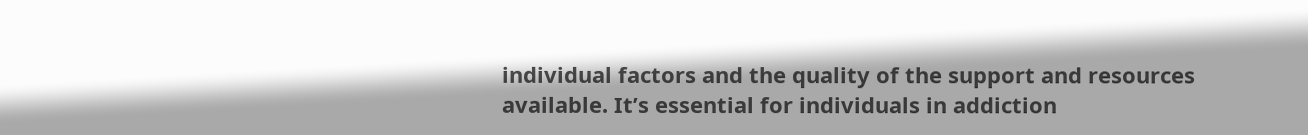individual factors and the quality of the support and resources available. It’s essential for individuals in addiction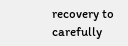recovery to carefully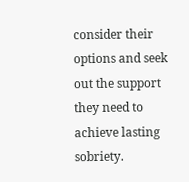consider their options and seek out the support they need to achieve lasting sobriety.